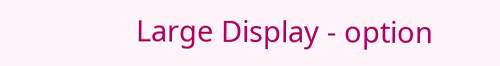Large Display - option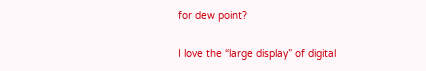for dew point?

I love the “large display” of digital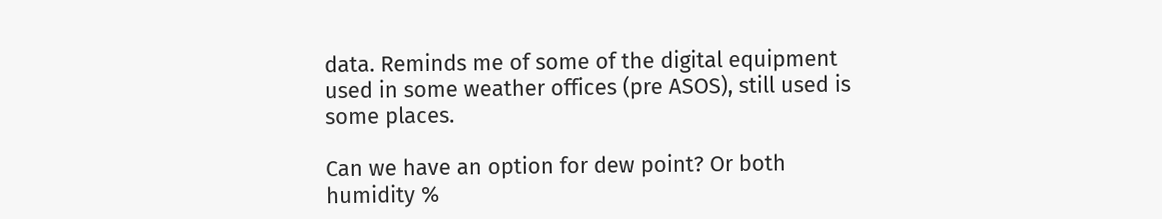data. Reminds me of some of the digital equipment used in some weather offices (pre ASOS), still used is some places.

Can we have an option for dew point? Or both humidity %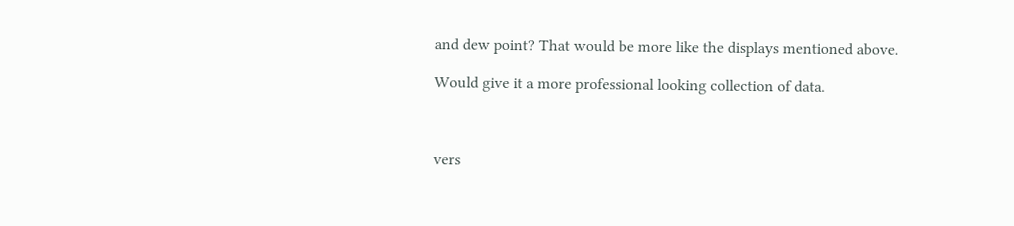and dew point? That would be more like the displays mentioned above.

Would give it a more professional looking collection of data.



vers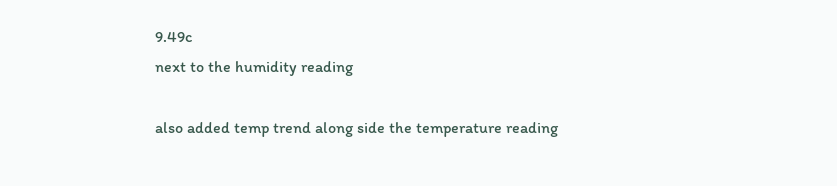9.49c
next to the humidity reading

also added temp trend along side the temperature reading